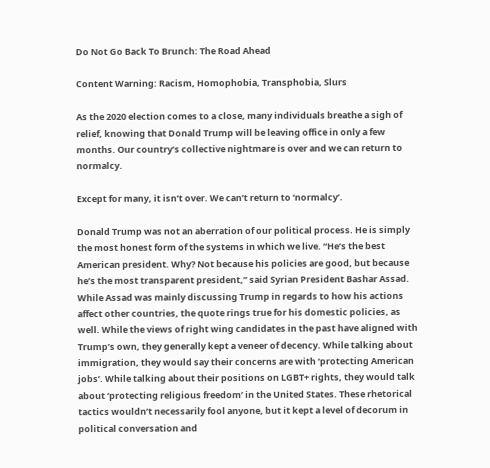Do Not Go Back To Brunch: The Road Ahead

Content Warning: Racism, Homophobia, Transphobia, Slurs

As the 2020 election comes to a close, many individuals breathe a sigh of relief, knowing that Donald Trump will be leaving office in only a few months. Our country’s collective nightmare is over and we can return to normalcy.

Except for many, it isn’t over. We can’t return to ‘normalcy’.

Donald Trump was not an aberration of our political process. He is simply the most honest form of the systems in which we live. “He’s the best American president. Why? Not because his policies are good, but because he’s the most transparent president,” said Syrian President Bashar Assad. While Assad was mainly discussing Trump in regards to how his actions affect other countries, the quote rings true for his domestic policies, as well. While the views of right wing candidates in the past have aligned with Trump’s own, they generally kept a veneer of decency. While talking about immigration, they would say their concerns are with ‘protecting American jobs’. While talking about their positions on LGBT+ rights, they would talk about ‘protecting religious freedom’ in the United States. These rhetorical tactics wouldn’t necessarily fool anyone, but it kept a level of decorum in political conversation and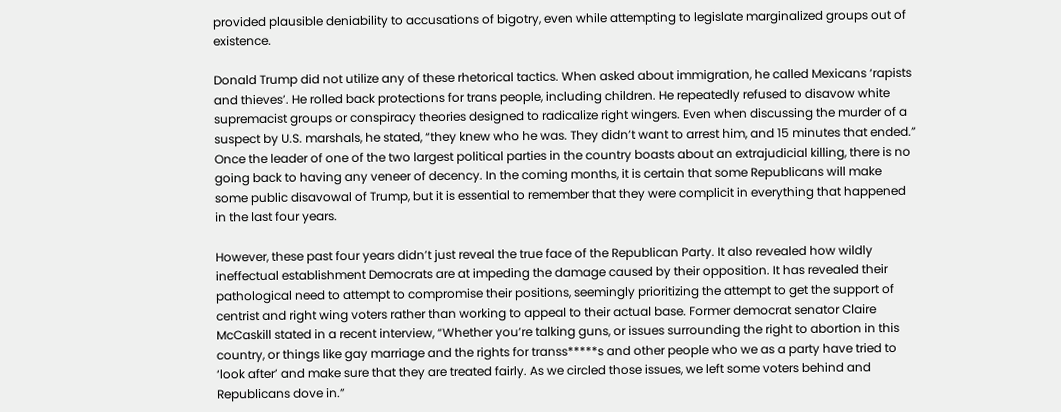provided plausible deniability to accusations of bigotry, even while attempting to legislate marginalized groups out of existence.

Donald Trump did not utilize any of these rhetorical tactics. When asked about immigration, he called Mexicans ‘rapists and thieves’. He rolled back protections for trans people, including children. He repeatedly refused to disavow white supremacist groups or conspiracy theories designed to radicalize right wingers. Even when discussing the murder of a suspect by U.S. marshals, he stated, “they knew who he was. They didn’t want to arrest him, and 15 minutes that ended.” Once the leader of one of the two largest political parties in the country boasts about an extrajudicial killing, there is no going back to having any veneer of decency. In the coming months, it is certain that some Republicans will make some public disavowal of Trump, but it is essential to remember that they were complicit in everything that happened in the last four years.

However, these past four years didn’t just reveal the true face of the Republican Party. It also revealed how wildly ineffectual establishment Democrats are at impeding the damage caused by their opposition. It has revealed their pathological need to attempt to compromise their positions, seemingly prioritizing the attempt to get the support of centrist and right wing voters rather than working to appeal to their actual base. Former democrat senator Claire McCaskill stated in a recent interview, “Whether you’re talking guns, or issues surrounding the right to abortion in this country, or things like gay marriage and the rights for transs*****s and other people who we as a party have tried to ‘look after’ and make sure that they are treated fairly. As we circled those issues, we left some voters behind and Republicans dove in.”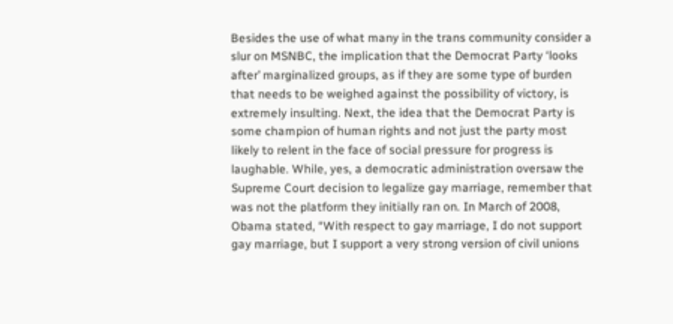Besides the use of what many in the trans community consider a slur on MSNBC, the implication that the Democrat Party ‘looks after’ marginalized groups, as if they are some type of burden that needs to be weighed against the possibility of victory, is extremely insulting. Next, the idea that the Democrat Party is some champion of human rights and not just the party most likely to relent in the face of social pressure for progress is laughable. While, yes, a democratic administration oversaw the Supreme Court decision to legalize gay marriage, remember that was not the platform they initially ran on. In March of 2008, Obama stated, “With respect to gay marriage, I do not support gay marriage, but I support a very strong version of civil unions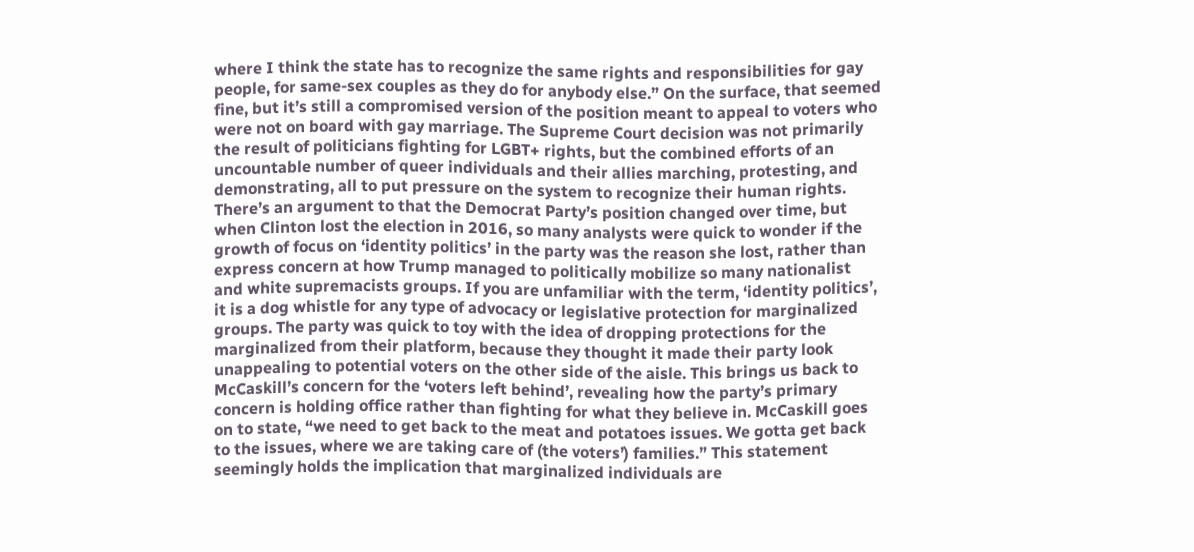where I think the state has to recognize the same rights and responsibilities for gay people, for same-sex couples as they do for anybody else.” On the surface, that seemed fine, but it’s still a compromised version of the position meant to appeal to voters who were not on board with gay marriage. The Supreme Court decision was not primarily the result of politicians fighting for LGBT+ rights, but the combined efforts of an uncountable number of queer individuals and their allies marching, protesting, and demonstrating, all to put pressure on the system to recognize their human rights. There’s an argument to that the Democrat Party’s position changed over time, but when Clinton lost the election in 2016, so many analysts were quick to wonder if the growth of focus on ‘identity politics’ in the party was the reason she lost, rather than express concern at how Trump managed to politically mobilize so many nationalist and white supremacists groups. If you are unfamiliar with the term, ‘identity politics’, it is a dog whistle for any type of advocacy or legislative protection for marginalized groups. The party was quick to toy with the idea of dropping protections for the marginalized from their platform, because they thought it made their party look unappealing to potential voters on the other side of the aisle. This brings us back to McCaskill’s concern for the ‘voters left behind’, revealing how the party’s primary concern is holding office rather than fighting for what they believe in. McCaskill goes on to state, “we need to get back to the meat and potatoes issues. We gotta get back to the issues, where we are taking care of (the voters’) families.” This statement seemingly holds the implication that marginalized individuals are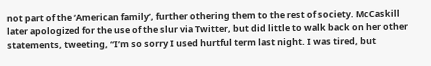not part of the ‘American family’, further othering them to the rest of society. McCaskill later apologized for the use of the slur via Twitter, but did little to walk back on her other statements, tweeting, “I’m so sorry I used hurtful term last night. I was tired, but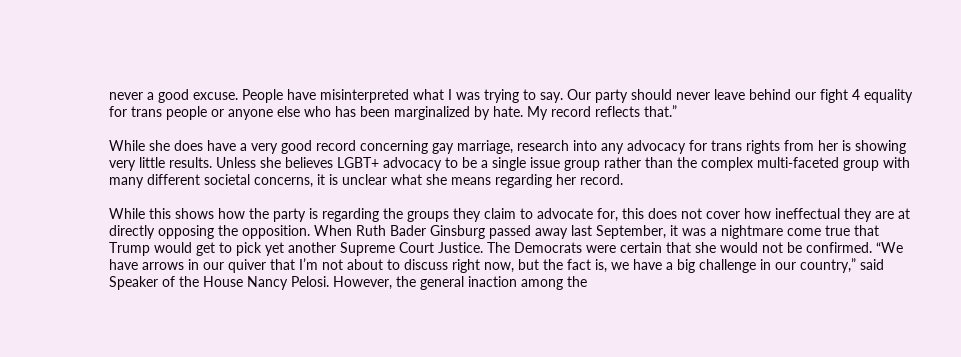never a good excuse. People have misinterpreted what I was trying to say. Our party should never leave behind our fight 4 equality for trans people or anyone else who has been marginalized by hate. My record reflects that.”

While she does have a very good record concerning gay marriage, research into any advocacy for trans rights from her is showing very little results. Unless she believes LGBT+ advocacy to be a single issue group rather than the complex multi-faceted group with many different societal concerns, it is unclear what she means regarding her record.

While this shows how the party is regarding the groups they claim to advocate for, this does not cover how ineffectual they are at directly opposing the opposition. When Ruth Bader Ginsburg passed away last September, it was a nightmare come true that Trump would get to pick yet another Supreme Court Justice. The Democrats were certain that she would not be confirmed. “We have arrows in our quiver that I’m not about to discuss right now, but the fact is, we have a big challenge in our country,” said Speaker of the House Nancy Pelosi. However, the general inaction among the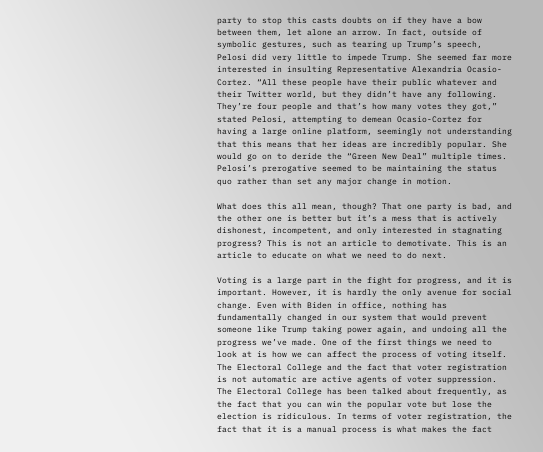party to stop this casts doubts on if they have a bow between them, let alone an arrow. In fact, outside of symbolic gestures, such as tearing up Trump’s speech, Pelosi did very little to impede Trump. She seemed far more interested in insulting Representative Alexandria Ocasio-Cortez. “All these people have their public whatever and their Twitter world, but they didn’t have any following. They’re four people and that’s how many votes they got,” stated Pelosi, attempting to demean Ocasio-Cortez for having a large online platform, seemingly not understanding that this means that her ideas are incredibly popular. She would go on to deride the “Green New Deal” multiple times. Pelosi’s prerogative seemed to be maintaining the status quo rather than set any major change in motion.

What does this all mean, though? That one party is bad, and the other one is better but it’s a mess that is actively dishonest, incompetent, and only interested in stagnating progress? This is not an article to demotivate. This is an article to educate on what we need to do next.

Voting is a large part in the fight for progress, and it is important. However, it is hardly the only avenue for social change. Even with Biden in office, nothing has fundamentally changed in our system that would prevent someone like Trump taking power again, and undoing all the progress we’ve made. One of the first things we need to look at is how we can affect the process of voting itself. The Electoral College and the fact that voter registration is not automatic are active agents of voter suppression. The Electoral College has been talked about frequently, as the fact that you can win the popular vote but lose the election is ridiculous. In terms of voter registration, the fact that it is a manual process is what makes the fact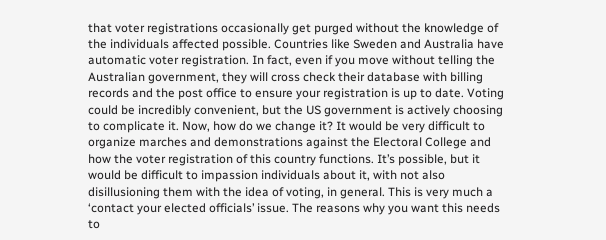that voter registrations occasionally get purged without the knowledge of the individuals affected possible. Countries like Sweden and Australia have automatic voter registration. In fact, even if you move without telling the Australian government, they will cross check their database with billing records and the post office to ensure your registration is up to date. Voting could be incredibly convenient, but the US government is actively choosing to complicate it. Now, how do we change it? It would be very difficult to organize marches and demonstrations against the Electoral College and how the voter registration of this country functions. It’s possible, but it would be difficult to impassion individuals about it, with not also disillusioning them with the idea of voting, in general. This is very much a ‘contact your elected officials’ issue. The reasons why you want this needs to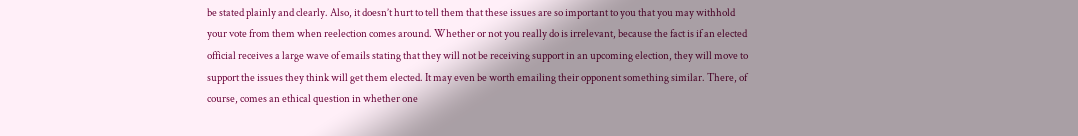be stated plainly and clearly. Also, it doesn’t hurt to tell them that these issues are so important to you that you may withhold your vote from them when reelection comes around. Whether or not you really do is irrelevant, because the fact is if an elected official receives a large wave of emails stating that they will not be receiving support in an upcoming election, they will move to support the issues they think will get them elected. It may even be worth emailing their opponent something similar. There, of course, comes an ethical question in whether one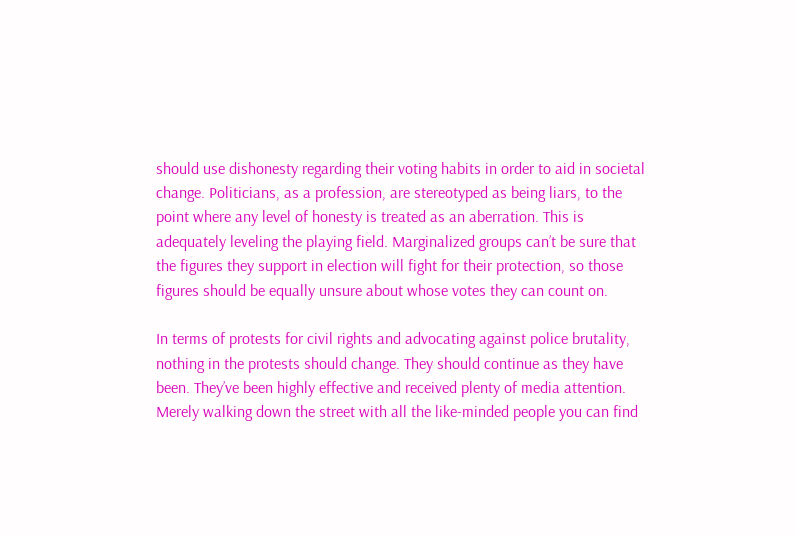should use dishonesty regarding their voting habits in order to aid in societal change. Politicians, as a profession, are stereotyped as being liars, to the point where any level of honesty is treated as an aberration. This is adequately leveling the playing field. Marginalized groups can’t be sure that the figures they support in election will fight for their protection, so those figures should be equally unsure about whose votes they can count on.

In terms of protests for civil rights and advocating against police brutality, nothing in the protests should change. They should continue as they have been. They’ve been highly effective and received plenty of media attention. Merely walking down the street with all the like-minded people you can find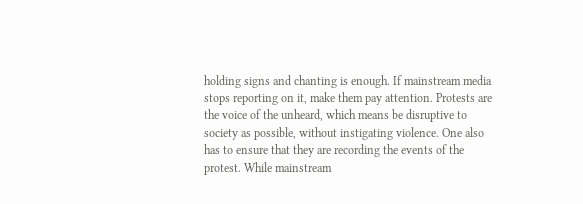holding signs and chanting is enough. If mainstream media stops reporting on it, make them pay attention. Protests are the voice of the unheard, which means be disruptive to society as possible, without instigating violence. One also has to ensure that they are recording the events of the protest. While mainstream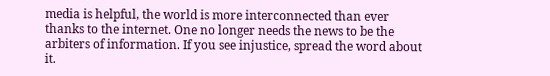media is helpful, the world is more interconnected than ever thanks to the internet. One no longer needs the news to be the arbiters of information. If you see injustice, spread the word about it.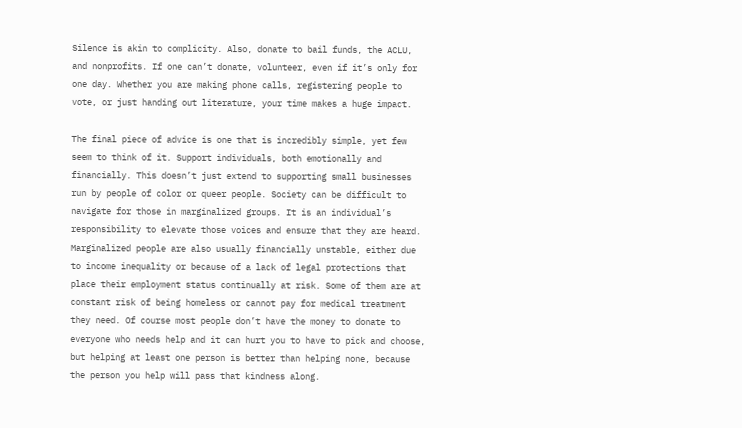Silence is akin to complicity. Also, donate to bail funds, the ACLU, and nonprofits. If one can’t donate, volunteer, even if it’s only for one day. Whether you are making phone calls, registering people to vote, or just handing out literature, your time makes a huge impact.

The final piece of advice is one that is incredibly simple, yet few seem to think of it. Support individuals, both emotionally and financially. This doesn’t just extend to supporting small businesses run by people of color or queer people. Society can be difficult to navigate for those in marginalized groups. It is an individual’s responsibility to elevate those voices and ensure that they are heard. Marginalized people are also usually financially unstable, either due to income inequality or because of a lack of legal protections that place their employment status continually at risk. Some of them are at constant risk of being homeless or cannot pay for medical treatment they need. Of course most people don’t have the money to donate to everyone who needs help and it can hurt you to have to pick and choose, but helping at least one person is better than helping none, because the person you help will pass that kindness along.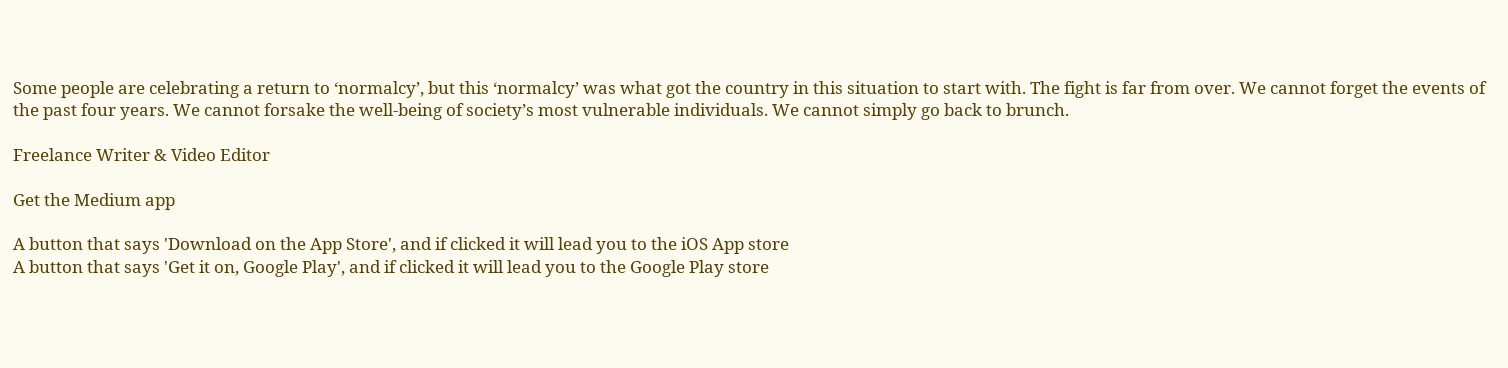Some people are celebrating a return to ‘normalcy’, but this ‘normalcy’ was what got the country in this situation to start with. The fight is far from over. We cannot forget the events of the past four years. We cannot forsake the well-being of society’s most vulnerable individuals. We cannot simply go back to brunch.

Freelance Writer & Video Editor

Get the Medium app

A button that says 'Download on the App Store', and if clicked it will lead you to the iOS App store
A button that says 'Get it on, Google Play', and if clicked it will lead you to the Google Play store